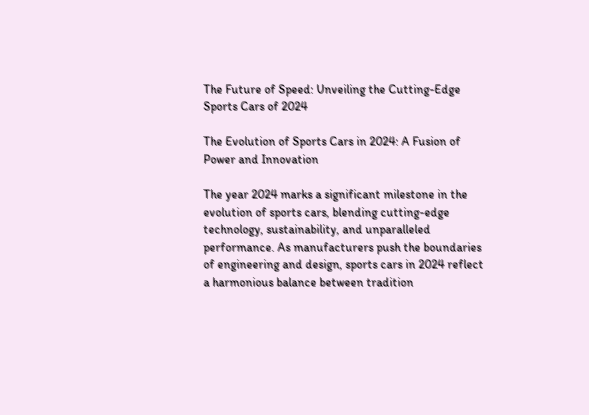The Future of Speed: Unveiling the Cutting-Edge Sports Cars of 2024

The Evolution of Sports Cars in 2024: A Fusion of Power and Innovation

The year 2024 marks a significant milestone in the evolution of sports cars, blending cutting-edge technology, sustainability, and unparalleled performance. As manufacturers push the boundaries of engineering and design, sports cars in 2024 reflect a harmonious balance between tradition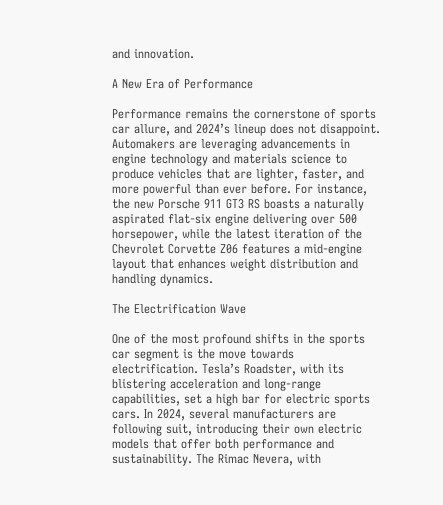and innovation.

A New Era of Performance

Performance remains the cornerstone of sports car allure, and 2024’s lineup does not disappoint. Automakers are leveraging advancements in engine technology and materials science to produce vehicles that are lighter, faster, and more powerful than ever before. For instance, the new Porsche 911 GT3 RS boasts a naturally aspirated flat-six engine delivering over 500 horsepower, while the latest iteration of the Chevrolet Corvette Z06 features a mid-engine layout that enhances weight distribution and handling dynamics.

The Electrification Wave

One of the most profound shifts in the sports car segment is the move towards electrification. Tesla’s Roadster, with its blistering acceleration and long-range capabilities, set a high bar for electric sports cars. In 2024, several manufacturers are following suit, introducing their own electric models that offer both performance and sustainability. The Rimac Nevera, with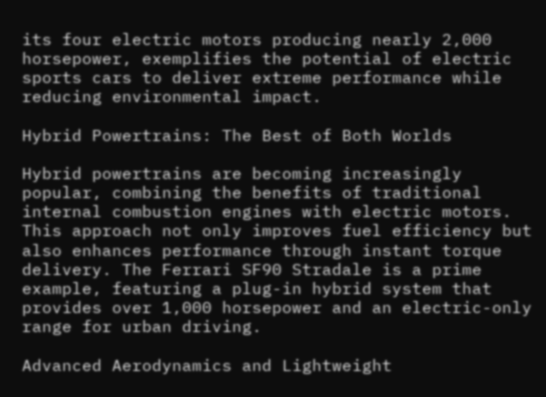its four electric motors producing nearly 2,000 horsepower, exemplifies the potential of electric sports cars to deliver extreme performance while reducing environmental impact.

Hybrid Powertrains: The Best of Both Worlds

Hybrid powertrains are becoming increasingly popular, combining the benefits of traditional internal combustion engines with electric motors. This approach not only improves fuel efficiency but also enhances performance through instant torque delivery. The Ferrari SF90 Stradale is a prime example, featuring a plug-in hybrid system that provides over 1,000 horsepower and an electric-only range for urban driving.

Advanced Aerodynamics and Lightweight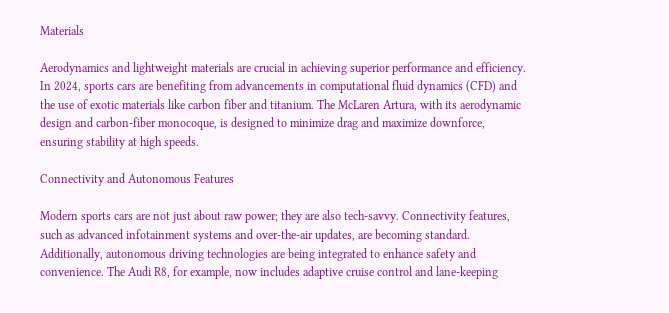Materials

Aerodynamics and lightweight materials are crucial in achieving superior performance and efficiency. In 2024, sports cars are benefiting from advancements in computational fluid dynamics (CFD) and the use of exotic materials like carbon fiber and titanium. The McLaren Artura, with its aerodynamic design and carbon-fiber monocoque, is designed to minimize drag and maximize downforce, ensuring stability at high speeds.

Connectivity and Autonomous Features

Modern sports cars are not just about raw power; they are also tech-savvy. Connectivity features, such as advanced infotainment systems and over-the-air updates, are becoming standard. Additionally, autonomous driving technologies are being integrated to enhance safety and convenience. The Audi R8, for example, now includes adaptive cruise control and lane-keeping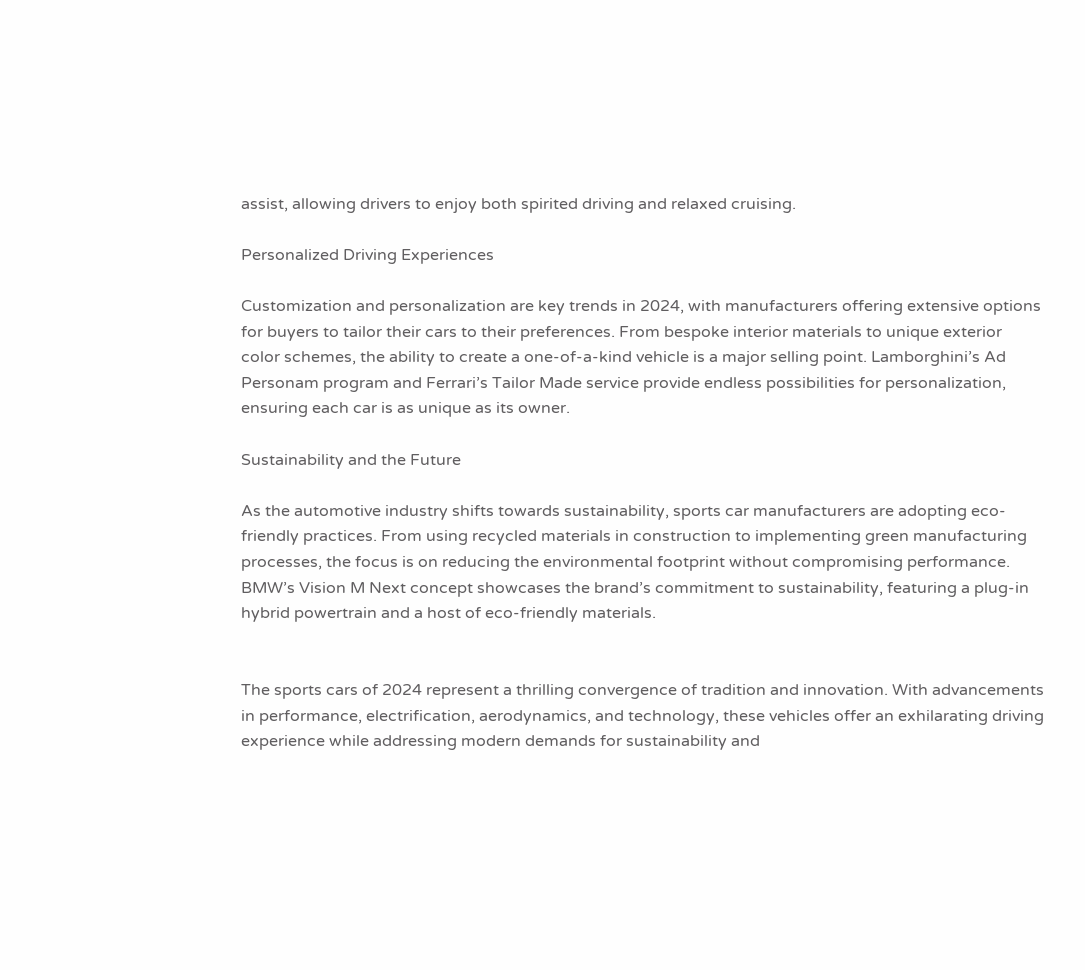assist, allowing drivers to enjoy both spirited driving and relaxed cruising.

Personalized Driving Experiences

Customization and personalization are key trends in 2024, with manufacturers offering extensive options for buyers to tailor their cars to their preferences. From bespoke interior materials to unique exterior color schemes, the ability to create a one-of-a-kind vehicle is a major selling point. Lamborghini’s Ad Personam program and Ferrari’s Tailor Made service provide endless possibilities for personalization, ensuring each car is as unique as its owner.

Sustainability and the Future

As the automotive industry shifts towards sustainability, sports car manufacturers are adopting eco-friendly practices. From using recycled materials in construction to implementing green manufacturing processes, the focus is on reducing the environmental footprint without compromising performance. BMW’s Vision M Next concept showcases the brand’s commitment to sustainability, featuring a plug-in hybrid powertrain and a host of eco-friendly materials.


The sports cars of 2024 represent a thrilling convergence of tradition and innovation. With advancements in performance, electrification, aerodynamics, and technology, these vehicles offer an exhilarating driving experience while addressing modern demands for sustainability and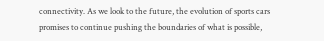connectivity. As we look to the future, the evolution of sports cars promises to continue pushing the boundaries of what is possible,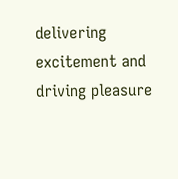delivering excitement and driving pleasure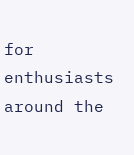for enthusiasts around the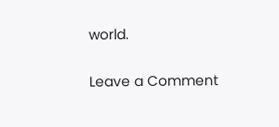world.

Leave a Comment